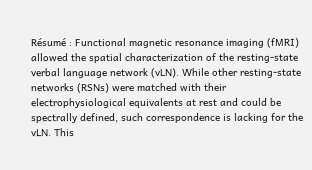Résumé : Functional magnetic resonance imaging (fMRI) allowed the spatial characterization of the resting-state verbal language network (vLN). While other resting-state networks (RSNs) were matched with their electrophysiological equivalents at rest and could be spectrally defined, such correspondence is lacking for the vLN. This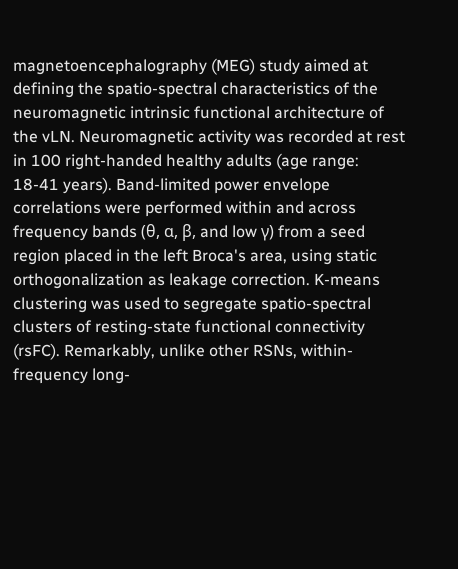magnetoencephalography (MEG) study aimed at defining the spatio-spectral characteristics of the neuromagnetic intrinsic functional architecture of the vLN. Neuromagnetic activity was recorded at rest in 100 right-handed healthy adults (age range: 18-41 years). Band-limited power envelope correlations were performed within and across frequency bands (θ, α, β, and low γ) from a seed region placed in the left Broca's area, using static orthogonalization as leakage correction. K-means clustering was used to segregate spatio-spectral clusters of resting-state functional connectivity (rsFC). Remarkably, unlike other RSNs, within-frequency long-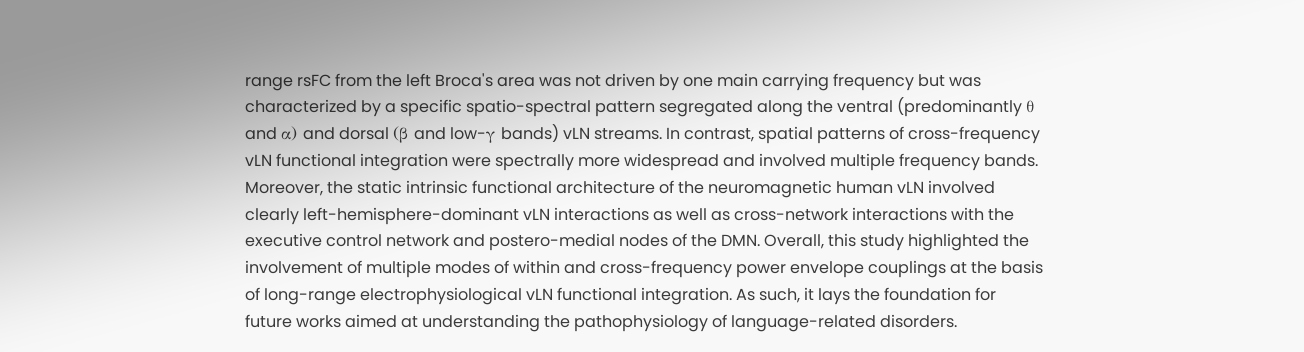range rsFC from the left Broca's area was not driven by one main carrying frequency but was characterized by a specific spatio-spectral pattern segregated along the ventral (predominantly θ and α) and dorsal (β and low-γ bands) vLN streams. In contrast, spatial patterns of cross-frequency vLN functional integration were spectrally more widespread and involved multiple frequency bands. Moreover, the static intrinsic functional architecture of the neuromagnetic human vLN involved clearly left-hemisphere-dominant vLN interactions as well as cross-network interactions with the executive control network and postero-medial nodes of the DMN. Overall, this study highlighted the involvement of multiple modes of within and cross-frequency power envelope couplings at the basis of long-range electrophysiological vLN functional integration. As such, it lays the foundation for future works aimed at understanding the pathophysiology of language-related disorders.